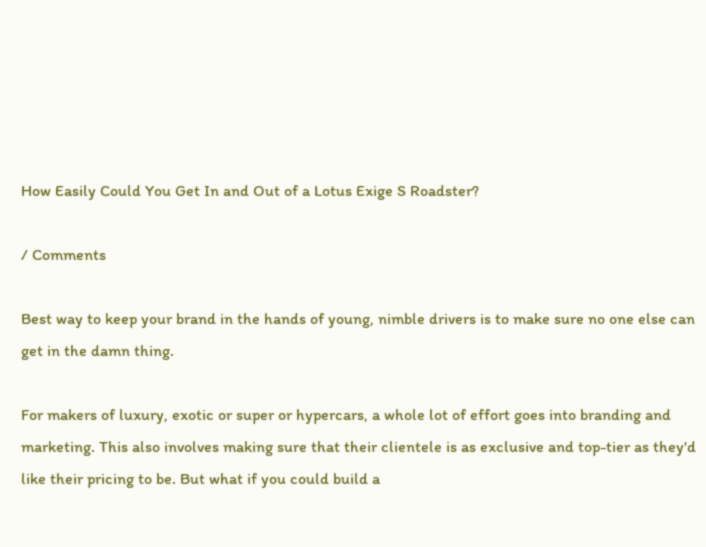How Easily Could You Get In and Out of a Lotus Exige S Roadster?

/ Comments

Best way to keep your brand in the hands of young, nimble drivers is to make sure no one else can get in the damn thing.

For makers of luxury, exotic or super or hypercars, a whole lot of effort goes into branding and marketing. This also involves making sure that their clientele is as exclusive and top-tier as they'd like their pricing to be. But what if you could build a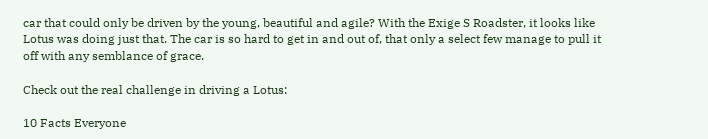car that could only be driven by the young, beautiful and agile? With the Exige S Roadster, it looks like Lotus was doing just that. The car is so hard to get in and out of, that only a select few manage to pull it off with any semblance of grace.

Check out the real challenge in driving a Lotus:

10 Facts Everyone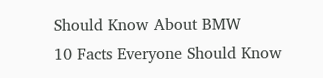Should Know About BMW
10 Facts Everyone Should Know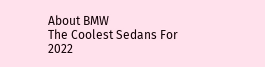About BMW
The Coolest Sedans For 2022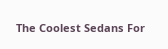The Coolest Sedans For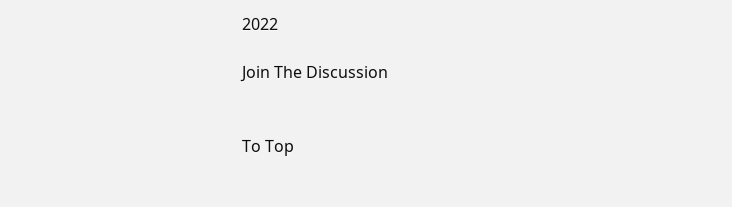2022

Join The Discussion


To Top